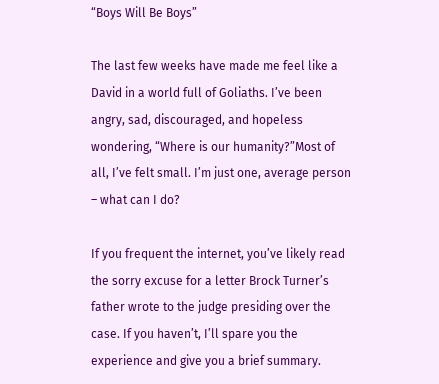“Boys Will Be Boys”

The last few weeks have made me feel like a David in a world full of Goliaths. I’ve been angry, sad, discouraged, and hopeless wondering, “Where is our humanity?”Most of all, I’ve felt small. I’m just one, average person – what can I do?

If you frequent the internet, you’ve likely read the sorry excuse for a letter Brock Turner’s father wrote to the judge presiding over the case. If you haven’t, I’ll spare you the experience and give you a brief summary.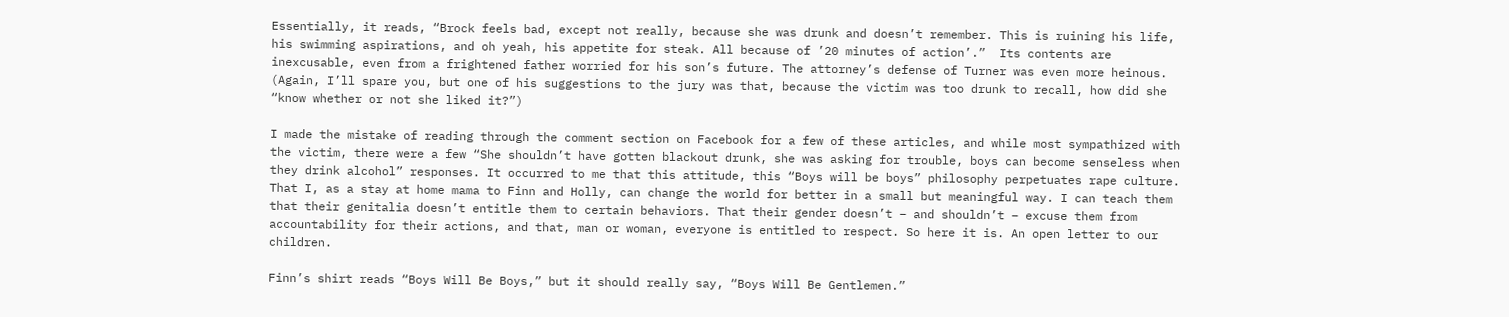Essentially, it reads, “Brock feels bad, except not really, because she was drunk and doesn’t remember. This is ruining his life, his swimming aspirations, and oh yeah, his appetite for steak. All because of ’20 minutes of action’.”  Its contents are inexcusable, even from a frightened father worried for his son’s future. The attorney’s defense of Turner was even more heinous. (Again, I’ll spare you, but one of his suggestions to the jury was that, because the victim was too drunk to recall, how did she “know whether or not she liked it?”)

I made the mistake of reading through the comment section on Facebook for a few of these articles, and while most sympathized with the victim, there were a few “She shouldn’t have gotten blackout drunk, she was asking for trouble, boys can become senseless when they drink alcohol” responses. It occurred to me that this attitude, this “Boys will be boys” philosophy perpetuates rape culture. That I, as a stay at home mama to Finn and Holly, can change the world for better in a small but meaningful way. I can teach them that their genitalia doesn’t entitle them to certain behaviors. That their gender doesn’t – and shouldn’t – excuse them from accountability for their actions, and that, man or woman, everyone is entitled to respect. So here it is. An open letter to our children.

Finn’s shirt reads “Boys Will Be Boys,” but it should really say, “Boys Will Be Gentlemen.”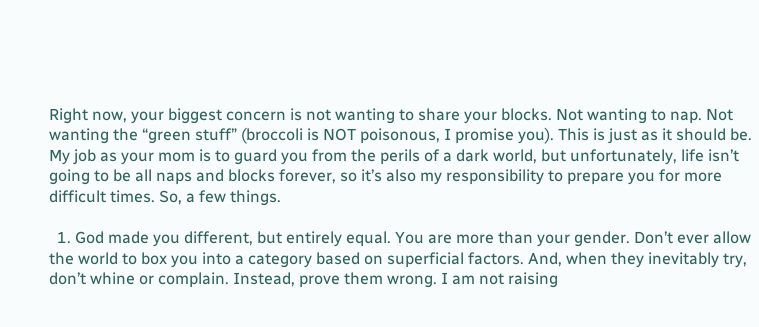Right now, your biggest concern is not wanting to share your blocks. Not wanting to nap. Not wanting the “green stuff” (broccoli is NOT poisonous, I promise you). This is just as it should be. My job as your mom is to guard you from the perils of a dark world, but unfortunately, life isn’t going to be all naps and blocks forever, so it’s also my responsibility to prepare you for more difficult times. So, a few things.

  1. God made you different, but entirely equal. You are more than your gender. Don’t ever allow the world to box you into a category based on superficial factors. And, when they inevitably try, don’t whine or complain. Instead, prove them wrong. I am not raising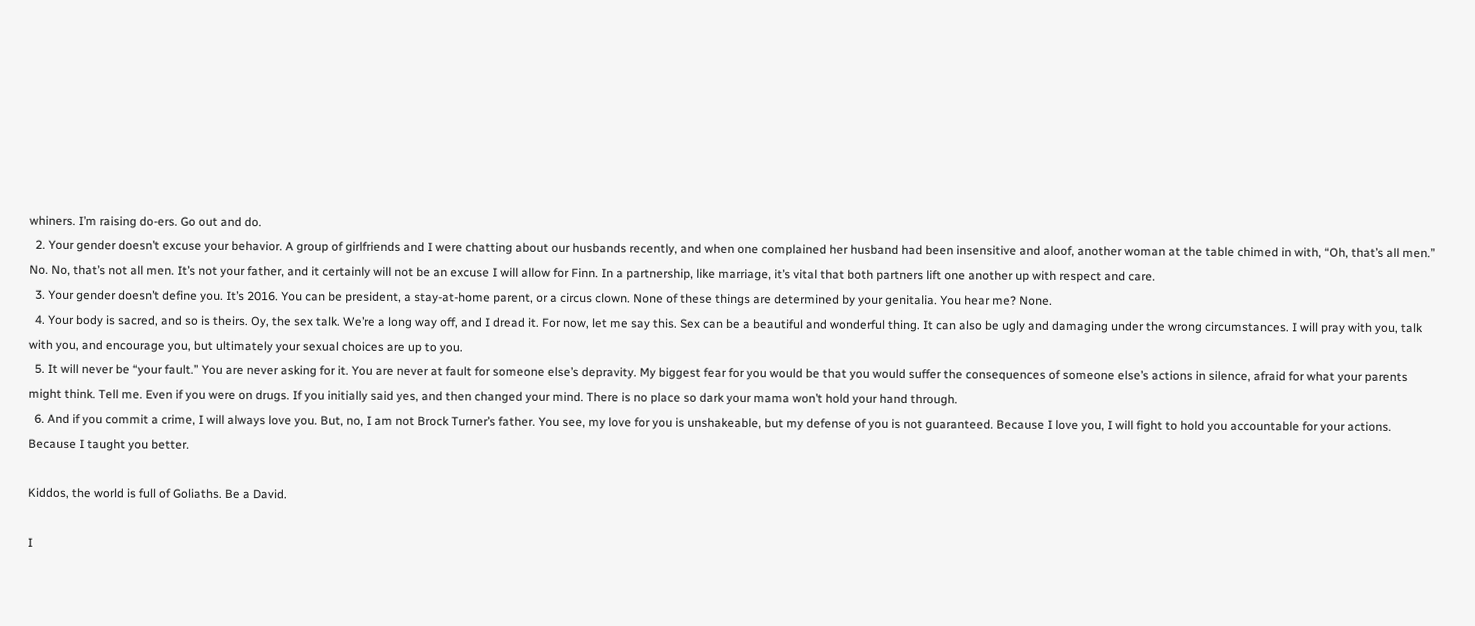whiners. I’m raising do-ers. Go out and do.
  2. Your gender doesn’t excuse your behavior. A group of girlfriends and I were chatting about our husbands recently, and when one complained her husband had been insensitive and aloof, another woman at the table chimed in with, “Oh, that’s all men.” No. No, that’s not all men. It’s not your father, and it certainly will not be an excuse I will allow for Finn. In a partnership, like marriage, it’s vital that both partners lift one another up with respect and care.
  3. Your gender doesn’t define you. It’s 2016. You can be president, a stay-at-home parent, or a circus clown. None of these things are determined by your genitalia. You hear me? None.
  4. Your body is sacred, and so is theirs. Oy, the sex talk. We’re a long way off, and I dread it. For now, let me say this. Sex can be a beautiful and wonderful thing. It can also be ugly and damaging under the wrong circumstances. I will pray with you, talk with you, and encourage you, but ultimately your sexual choices are up to you.
  5. It will never be “your fault.” You are never asking for it. You are never at fault for someone else’s depravity. My biggest fear for you would be that you would suffer the consequences of someone else’s actions in silence, afraid for what your parents might think. Tell me. Even if you were on drugs. If you initially said yes, and then changed your mind. There is no place so dark your mama won’t hold your hand through.
  6. And if you commit a crime, I will always love you. But, no, I am not Brock Turner’s father. You see, my love for you is unshakeable, but my defense of you is not guaranteed. Because I love you, I will fight to hold you accountable for your actions. Because I taught you better.

Kiddos, the world is full of Goliaths. Be a David.

I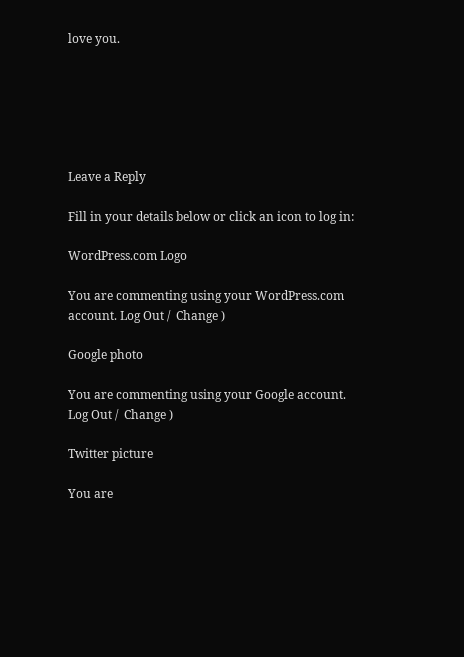love you.






Leave a Reply

Fill in your details below or click an icon to log in:

WordPress.com Logo

You are commenting using your WordPress.com account. Log Out /  Change )

Google photo

You are commenting using your Google account. Log Out /  Change )

Twitter picture

You are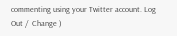commenting using your Twitter account. Log Out /  Change )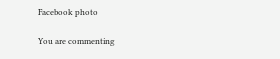Facebook photo

You are commenting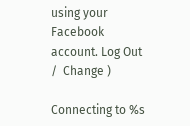using your Facebook account. Log Out /  Change )

Connecting to %s